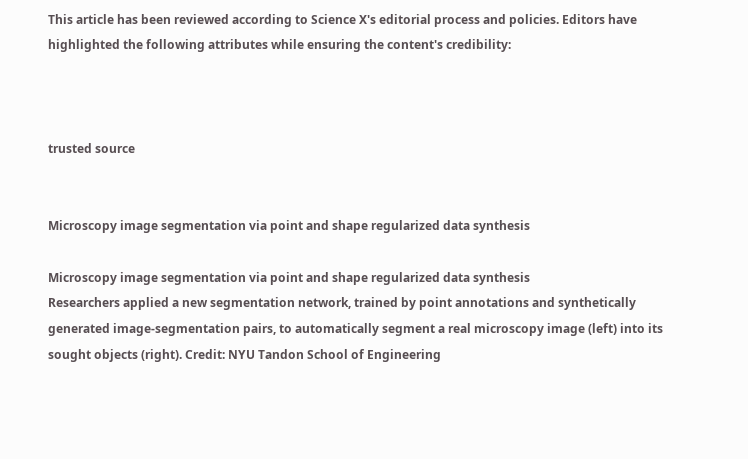This article has been reviewed according to Science X's editorial process and policies. Editors have highlighted the following attributes while ensuring the content's credibility:



trusted source


Microscopy image segmentation via point and shape regularized data synthesis

Microscopy image segmentation via point and shape regularized data synthesis
Researchers applied a new segmentation network, trained by point annotations and synthetically generated image-segmentation pairs, to automatically segment a real microscopy image (left) into its sought objects (right). Credit: NYU Tandon School of Engineering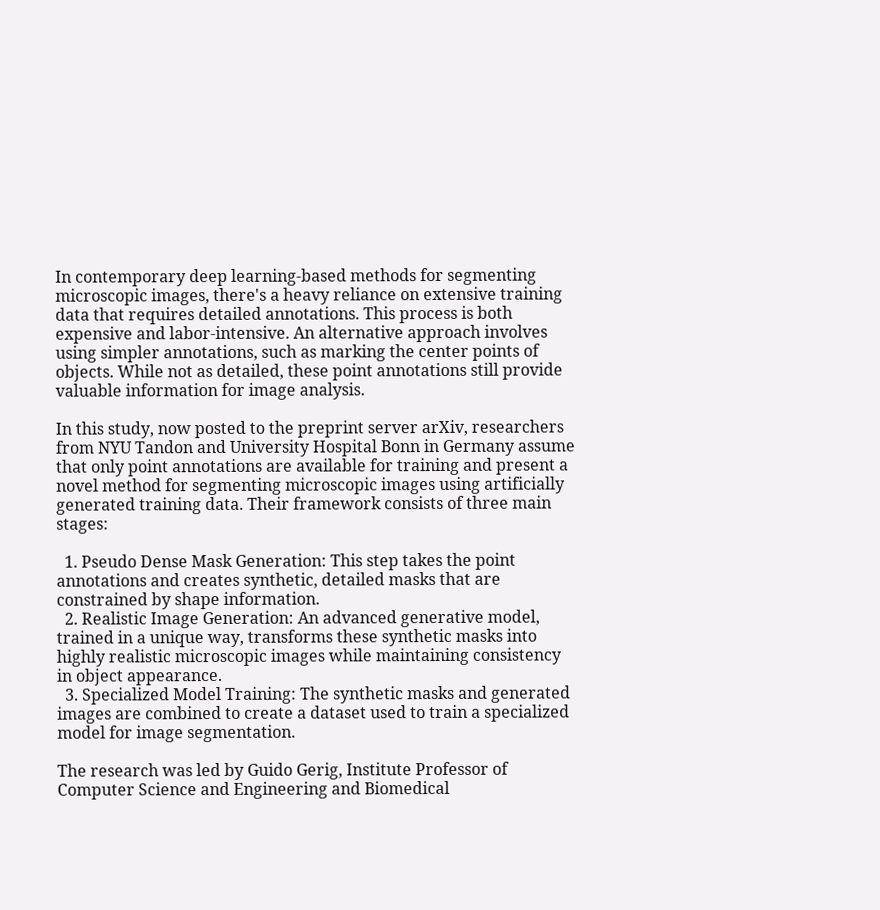In contemporary deep learning-based methods for segmenting microscopic images, there's a heavy reliance on extensive training data that requires detailed annotations. This process is both expensive and labor-intensive. An alternative approach involves using simpler annotations, such as marking the center points of objects. While not as detailed, these point annotations still provide valuable information for image analysis.

In this study, now posted to the preprint server arXiv, researchers from NYU Tandon and University Hospital Bonn in Germany assume that only point annotations are available for training and present a novel method for segmenting microscopic images using artificially generated training data. Their framework consists of three main stages:

  1. Pseudo Dense Mask Generation: This step takes the point annotations and creates synthetic, detailed masks that are constrained by shape information.
  2. Realistic Image Generation: An advanced generative model, trained in a unique way, transforms these synthetic masks into highly realistic microscopic images while maintaining consistency in object appearance.
  3. Specialized Model Training: The synthetic masks and generated images are combined to create a dataset used to train a specialized model for image segmentation.

The research was led by Guido Gerig, Institute Professor of Computer Science and Engineering and Biomedical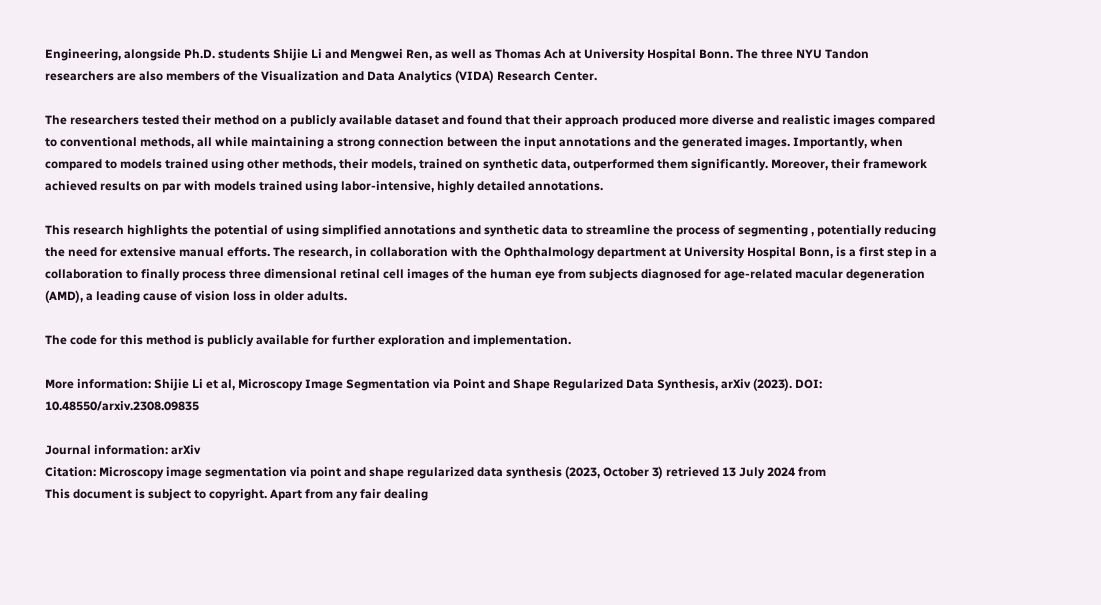Engineering, alongside Ph.D. students Shijie Li and Mengwei Ren, as well as Thomas Ach at University Hospital Bonn. The three NYU Tandon researchers are also members of the Visualization and Data Analytics (VIDA) Research Center.

The researchers tested their method on a publicly available dataset and found that their approach produced more diverse and realistic images compared to conventional methods, all while maintaining a strong connection between the input annotations and the generated images. Importantly, when compared to models trained using other methods, their models, trained on synthetic data, outperformed them significantly. Moreover, their framework achieved results on par with models trained using labor-intensive, highly detailed annotations.

This research highlights the potential of using simplified annotations and synthetic data to streamline the process of segmenting , potentially reducing the need for extensive manual efforts. The research, in collaboration with the Ophthalmology department at University Hospital Bonn, is a first step in a collaboration to finally process three dimensional retinal cell images of the human eye from subjects diagnosed for age-related macular degeneration (AMD), a leading cause of vision loss in older adults.

The code for this method is publicly available for further exploration and implementation.

More information: Shijie Li et al, Microscopy Image Segmentation via Point and Shape Regularized Data Synthesis, arXiv (2023). DOI: 10.48550/arxiv.2308.09835

Journal information: arXiv
Citation: Microscopy image segmentation via point and shape regularized data synthesis (2023, October 3) retrieved 13 July 2024 from
This document is subject to copyright. Apart from any fair dealing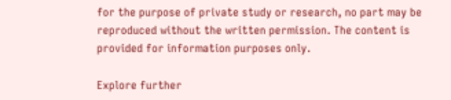for the purpose of private study or research, no part may be reproduced without the written permission. The content is provided for information purposes only.

Explore further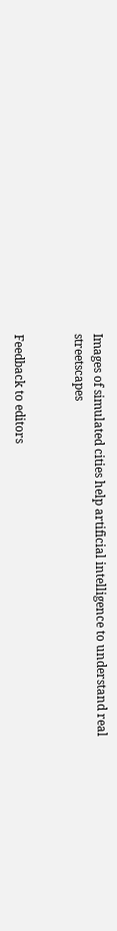Images of simulated cities help artificial intelligence to understand real streetscapes


Feedback to editors